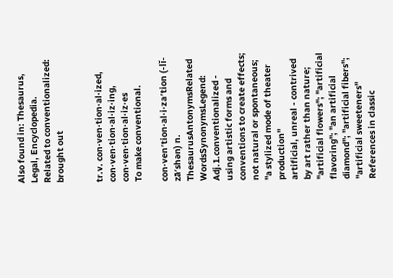Also found in: Thesaurus, Legal, Encyclopedia.
Related to conventionalized: brought out


tr.v. con·ven·tion·al·ized, con·ven·tion·al·iz·ing, con·ven·tion·al·iz·es
To make conventional.

con·ven′tion·al·i·za′tion (-lĭ-zā′shən) n.
ThesaurusAntonymsRelated WordsSynonymsLegend:
Adj.1.conventionalized - using artistic forms and conventions to create effects; not natural or spontaneous; "a stylized mode of theater production"
artificial, unreal - contrived by art rather than nature; "artificial flowers"; "artificial flavoring"; "an artificial diamond"; "artificial fibers"; "artificial sweeteners"
References in classic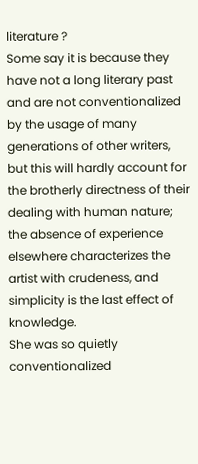literature ?
Some say it is because they have not a long literary past and are not conventionalized by the usage of many generations of other writers, but this will hardly account for the brotherly directness of their dealing with human nature; the absence of experience elsewhere characterizes the artist with crudeness, and simplicity is the last effect of knowledge.
She was so quietly conventionalized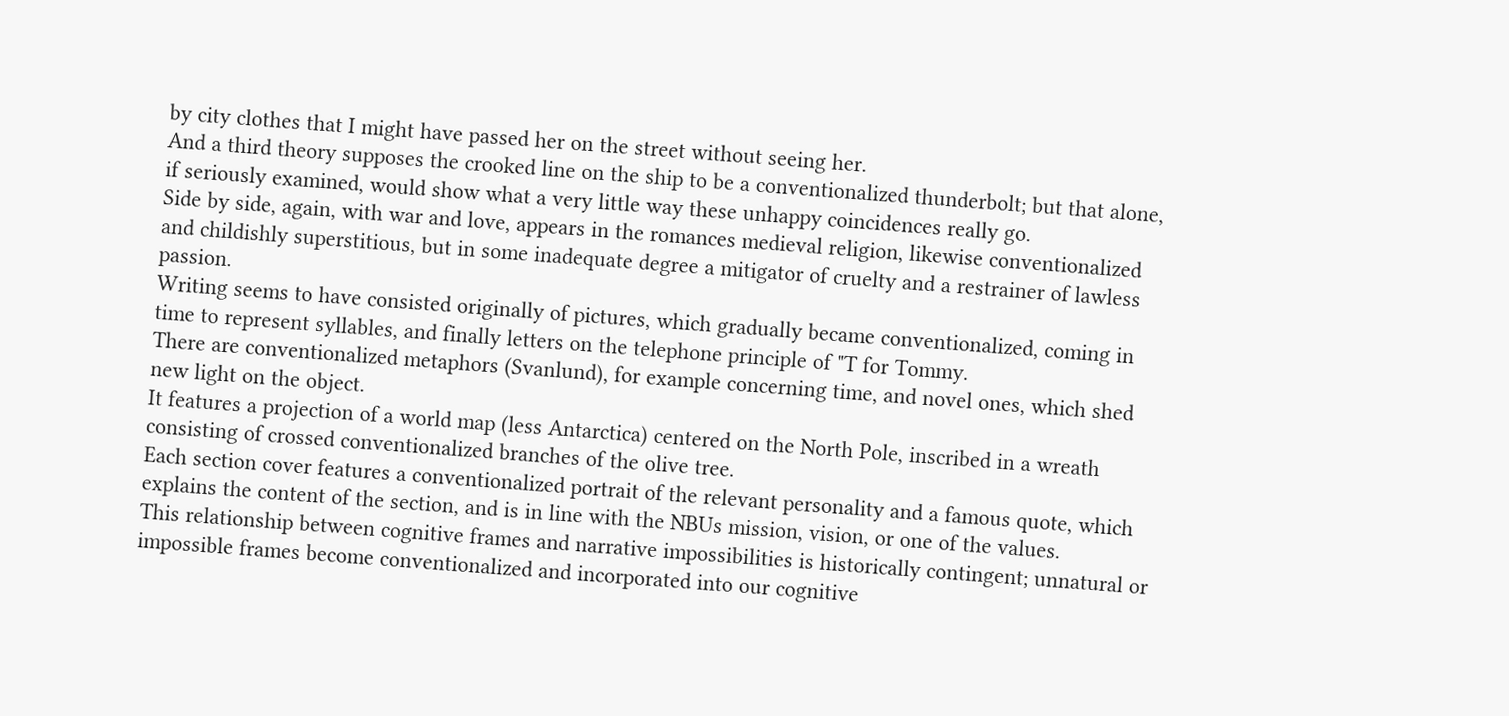by city clothes that I might have passed her on the street without seeing her.
And a third theory supposes the crooked line on the ship to be a conventionalized thunderbolt; but that alone, if seriously examined, would show what a very little way these unhappy coincidences really go.
Side by side, again, with war and love, appears in the romances medieval religion, likewise conventionalized and childishly superstitious, but in some inadequate degree a mitigator of cruelty and a restrainer of lawless passion.
Writing seems to have consisted originally of pictures, which gradually became conventionalized, coming in time to represent syllables, and finally letters on the telephone principle of "T for Tommy.
There are conventionalized metaphors (Svanlund), for example concerning time, and novel ones, which shed new light on the object.
It features a projection of a world map (less Antarctica) centered on the North Pole, inscribed in a wreath consisting of crossed conventionalized branches of the olive tree.
Each section cover features a conventionalized portrait of the relevant personality and a famous quote, which explains the content of the section, and is in line with the NBUs mission, vision, or one of the values.
This relationship between cognitive frames and narrative impossibilities is historically contingent; unnatural or impossible frames become conventionalized and incorporated into our cognitive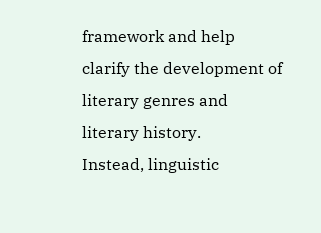framework and help clarify the development of literary genres and literary history.
Instead, linguistic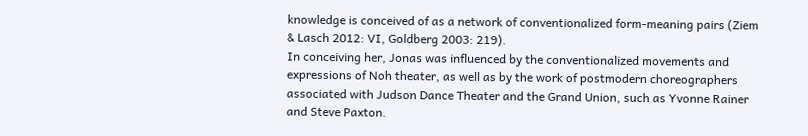knowledge is conceived of as a network of conventionalized form-meaning pairs (Ziem & Lasch 2012: VI, Goldberg 2003: 219).
In conceiving her, Jonas was influenced by the conventionalized movements and expressions of Noh theater, as well as by the work of postmodern choreographers associated with Judson Dance Theater and the Grand Union, such as Yvonne Rainer and Steve Paxton.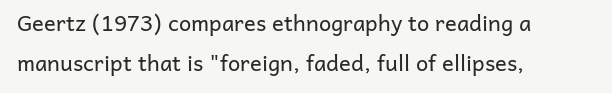Geertz (1973) compares ethnography to reading a manuscript that is "foreign, faded, full of ellipses,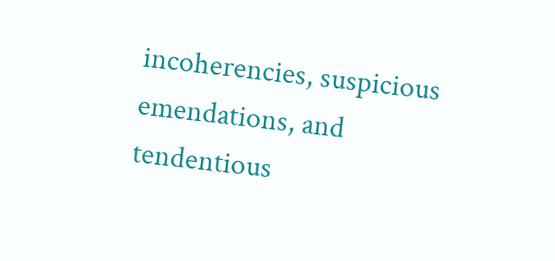incoherencies, suspicious emendations, and tendentious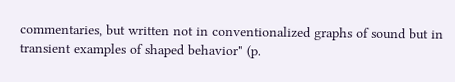commentaries, but written not in conventionalized graphs of sound but in transient examples of shaped behavior" (p.